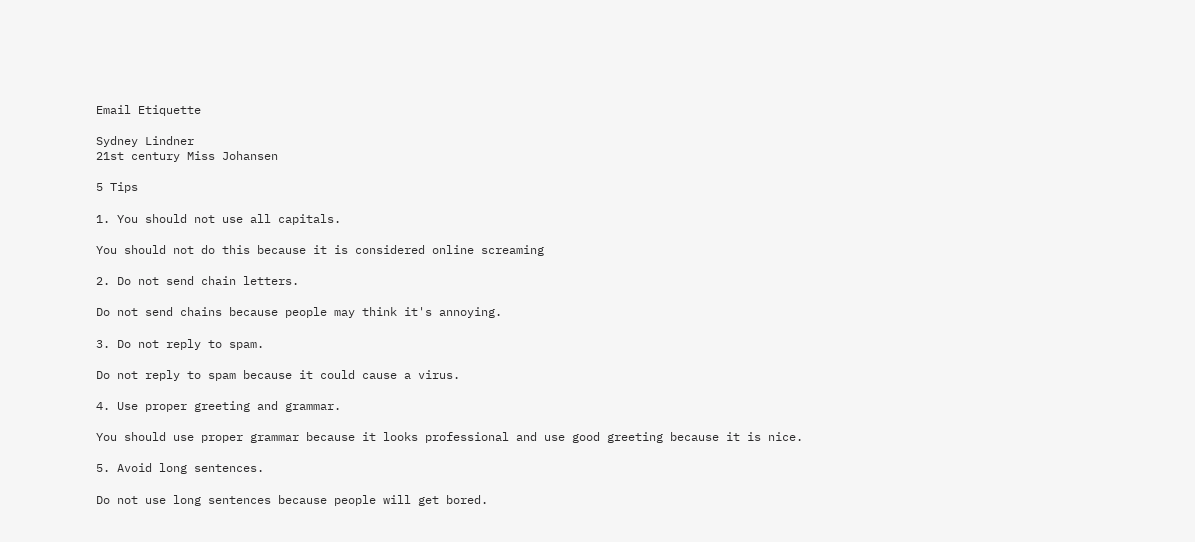Email Etiquette

Sydney Lindner
21st century Miss Johansen

5 Tips

1. You should not use all capitals.

You should not do this because it is considered online screaming

2. Do not send chain letters.

Do not send chains because people may think it's annoying.

3. Do not reply to spam.

Do not reply to spam because it could cause a virus.

4. Use proper greeting and grammar.

You should use proper grammar because it looks professional and use good greeting because it is nice.

5. Avoid long sentences.

Do not use long sentences because people will get bored.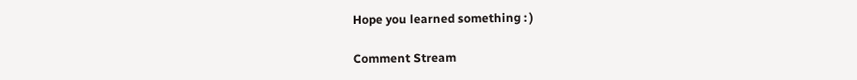Hope you learned something : )

Comment Stream